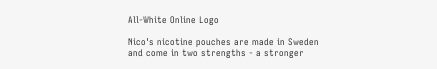All-White Online Logo

Nico's nicotine pouches are made in Sweden and come in two strengths - a stronger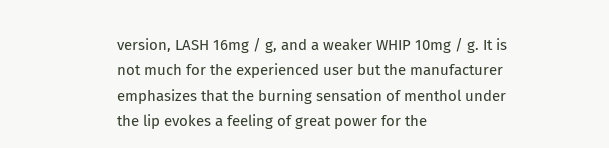version, LASH 16mg / g, and a weaker WHIP 10mg / g. It is not much for the experienced user but the manufacturer emphasizes that the burning sensation of menthol under the lip evokes a feeling of great power for the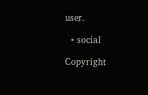user.

  • social

Copyright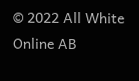© 2022 All White Online AB